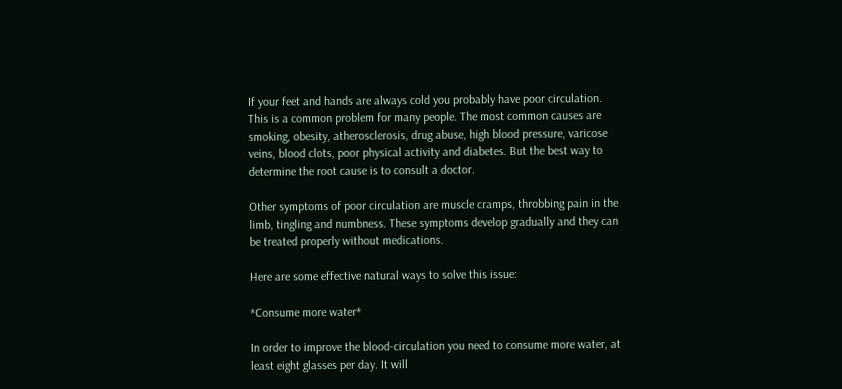If your feet and hands are always cold you probably have poor circulation. This is a common problem for many people. The most common causes are smoking, obesity, atherosclerosis, drug abuse, high blood pressure, varicose veins, blood clots, poor physical activity and diabetes. But the best way to determine the root cause is to consult a doctor.

Other symptoms of poor circulation are muscle cramps, throbbing pain in the limb, tingling and numbness. These symptoms develop gradually and they can be treated properly without medications.

Here are some effective natural ways to solve this issue:

*Consume more water*

In order to improve the blood-circulation you need to consume more water, at least eight glasses per day. It will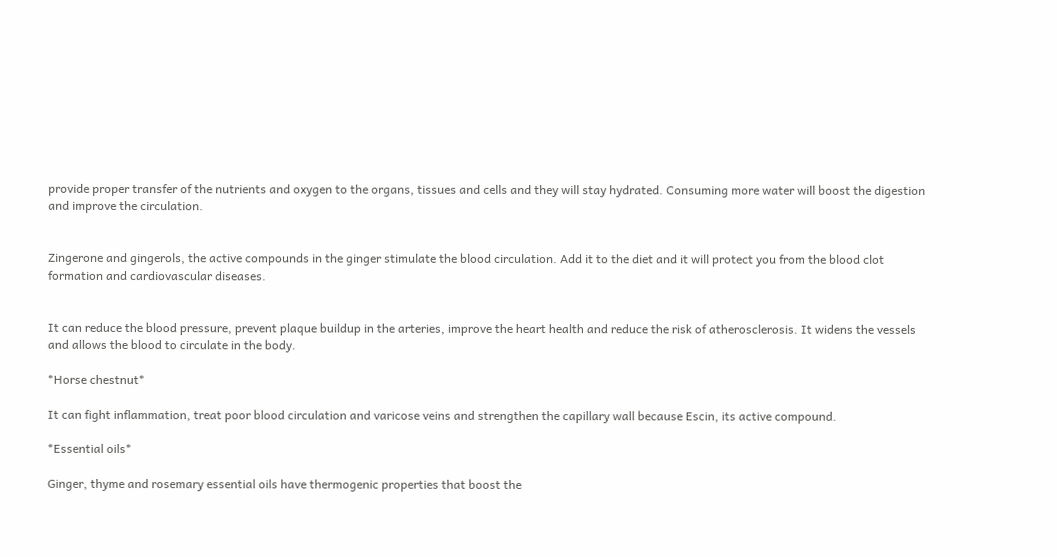provide proper transfer of the nutrients and oxygen to the organs, tissues and cells and they will stay hydrated. Consuming more water will boost the digestion and improve the circulation.


Zingerone and gingerols, the active compounds in the ginger stimulate the blood circulation. Add it to the diet and it will protect you from the blood clot formation and cardiovascular diseases.


It can reduce the blood pressure, prevent plaque buildup in the arteries, improve the heart health and reduce the risk of atherosclerosis. It widens the vessels and allows the blood to circulate in the body.

*Horse chestnut*

It can fight inflammation, treat poor blood circulation and varicose veins and strengthen the capillary wall because Escin, its active compound.

*Essential oils*

Ginger, thyme and rosemary essential oils have thermogenic properties that boost the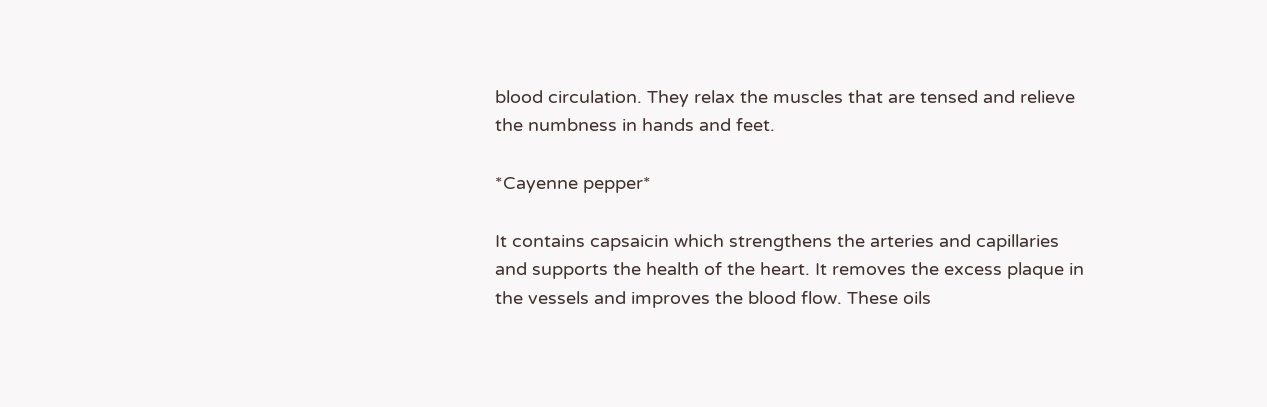blood circulation. They relax the muscles that are tensed and relieve the numbness in hands and feet.

*Cayenne pepper*

It contains capsaicin which strengthens the arteries and capillaries and supports the health of the heart. It removes the excess plaque in the vessels and improves the blood flow. These oils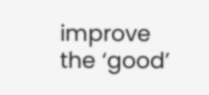improve the ‘good’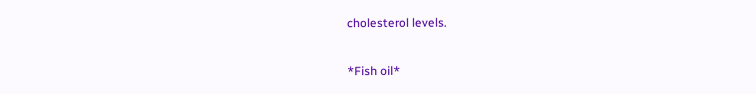cholesterol levels.

*Fish oil*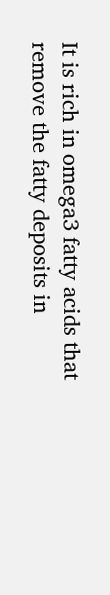It is rich in omega3 fatty acids that remove the fatty deposits in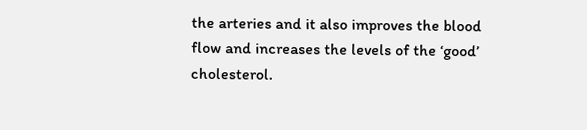the arteries and it also improves the blood flow and increases the levels of the ‘good’ cholesterol.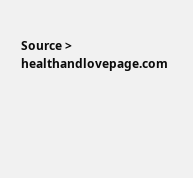Source > healthandlovepage.com